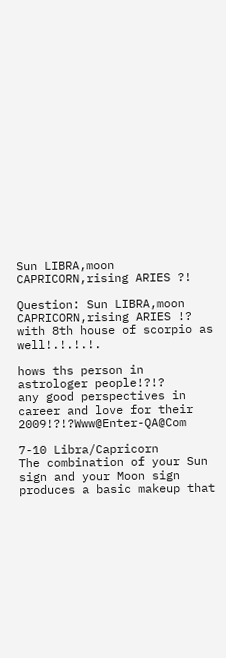Sun LIBRA,moon CAPRICORN,rising ARIES ?!

Question: Sun LIBRA,moon CAPRICORN,rising ARIES !?
with 8th house of scorpio as well!.!.!.!.

hows ths person in astrologer people!?!?
any good perspectives in career and love for their 2009!?!?Www@Enter-QA@Com

7-10 Libra/Capricorn
The combination of your Sun sign and your Moon sign produces a basic makeup that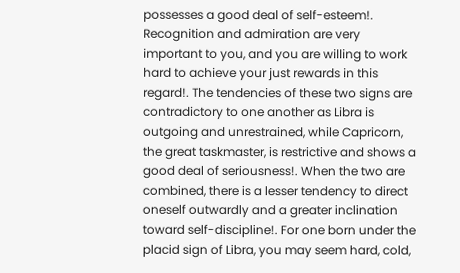possesses a good deal of self-esteem!. Recognition and admiration are very important to you, and you are willing to work hard to achieve your just rewards in this regard!. The tendencies of these two signs are contradictory to one another as Libra is outgoing and unrestrained, while Capricorn, the great taskmaster, is restrictive and shows a good deal of seriousness!. When the two are combined, there is a lesser tendency to direct oneself outwardly and a greater inclination toward self-discipline!. For one born under the placid sign of Libra, you may seem hard, cold,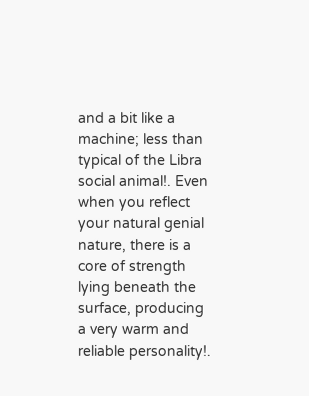and a bit like a machine; less than typical of the Libra social animal!. Even when you reflect your natural genial nature, there is a core of strength lying beneath the surface, producing a very warm and reliable personality!.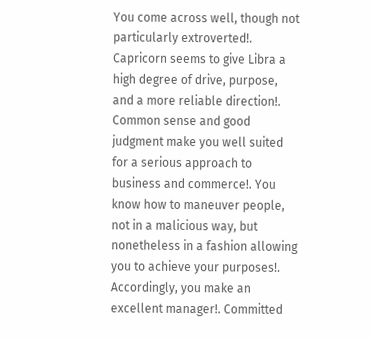You come across well, though not particularly extroverted!. Capricorn seems to give Libra a high degree of drive, purpose, and a more reliable direction!. Common sense and good judgment make you well suited for a serious approach to business and commerce!. You know how to maneuver people, not in a malicious way, but nonetheless in a fashion allowing you to achieve your purposes!. Accordingly, you make an excellent manager!. Committed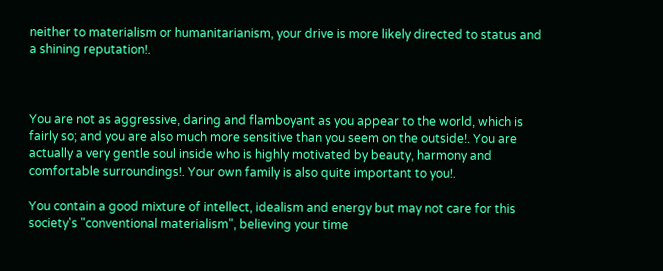neither to materialism or humanitarianism, your drive is more likely directed to status and a shining reputation!.



You are not as aggressive, daring and flamboyant as you appear to the world, which is fairly so; and you are also much more sensitive than you seem on the outside!. You are actually a very gentle soul inside who is highly motivated by beauty, harmony and comfortable surroundings!. Your own family is also quite important to you!.

You contain a good mixture of intellect, idealism and energy but may not care for this society's "conventional materialism", believing your time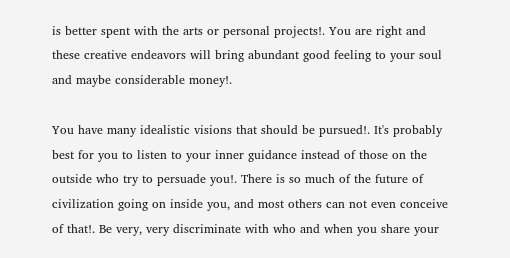is better spent with the arts or personal projects!. You are right and these creative endeavors will bring abundant good feeling to your soul and maybe considerable money!.

You have many idealistic visions that should be pursued!. It's probably best for you to listen to your inner guidance instead of those on the outside who try to persuade you!. There is so much of the future of civilization going on inside you, and most others can not even conceive of that!. Be very, very discriminate with who and when you share your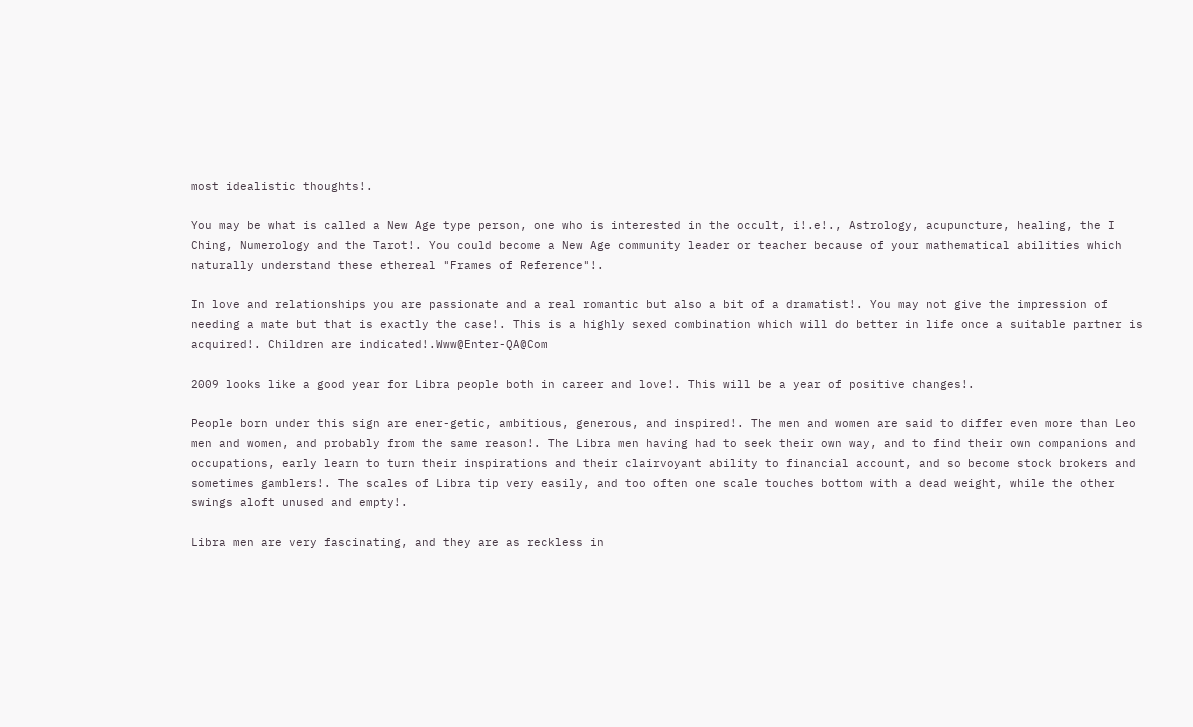most idealistic thoughts!.

You may be what is called a New Age type person, one who is interested in the occult, i!.e!., Astrology, acupuncture, healing, the I Ching, Numerology and the Tarot!. You could become a New Age community leader or teacher because of your mathematical abilities which naturally understand these ethereal "Frames of Reference"!.

In love and relationships you are passionate and a real romantic but also a bit of a dramatist!. You may not give the impression of needing a mate but that is exactly the case!. This is a highly sexed combination which will do better in life once a suitable partner is acquired!. Children are indicated!.Www@Enter-QA@Com

2009 looks like a good year for Libra people both in career and love!. This will be a year of positive changes!.

People born under this sign are ener-getic, ambitious, generous, and inspired!. The men and women are said to differ even more than Leo men and women, and probably from the same reason!. The Libra men having had to seek their own way, and to find their own companions and occupations, early learn to turn their inspirations and their clairvoyant ability to financial account, and so become stock brokers and sometimes gamblers!. The scales of Libra tip very easily, and too often one scale touches bottom with a dead weight, while the other swings aloft unused and empty!.

Libra men are very fascinating, and they are as reckless in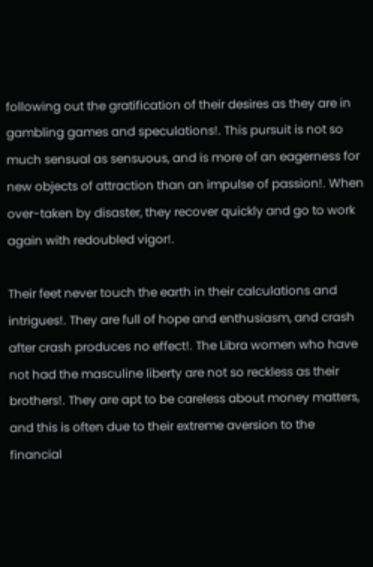following out the gratification of their desires as they are in gambling games and speculations!. This pursuit is not so much sensual as sensuous, and is more of an eagerness for new objects of attraction than an impulse of passion!. When over-taken by disaster, they recover quickly and go to work again with redoubled vigor!.

Their feet never touch the earth in their calculations and intrigues!. They are full of hope and enthusiasm, and crash after crash produces no effect!. The Libra women who have not had the masculine liberty are not so reckless as their brothers!. They are apt to be careless about money matters, and this is often due to their extreme aversion to the financial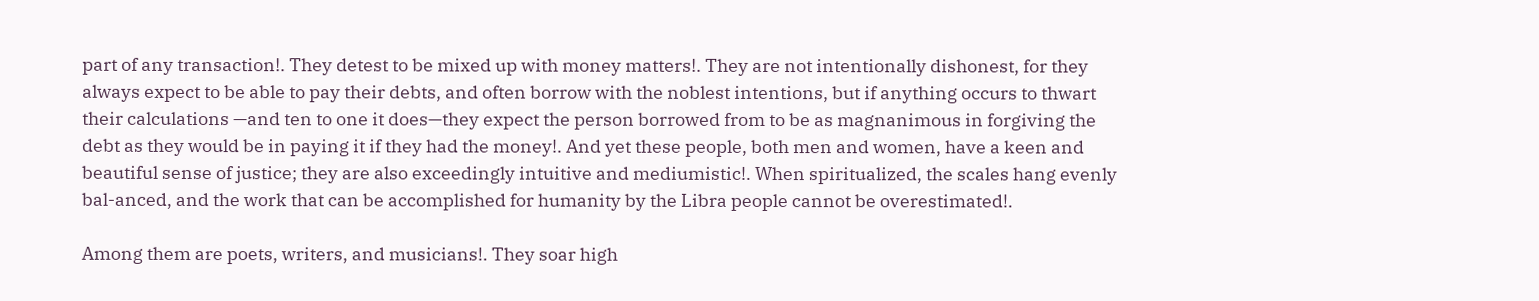part of any transaction!. They detest to be mixed up with money matters!. They are not intentionally dishonest, for they always expect to be able to pay their debts, and often borrow with the noblest intentions, but if anything occurs to thwart their calculations —and ten to one it does—they expect the person borrowed from to be as magnanimous in forgiving the debt as they would be in paying it if they had the money!. And yet these people, both men and women, have a keen and beautiful sense of justice; they are also exceedingly intuitive and mediumistic!. When spiritualized, the scales hang evenly bal-anced, and the work that can be accomplished for humanity by the Libra people cannot be overestimated!.

Among them are poets, writers, and musicians!. They soar high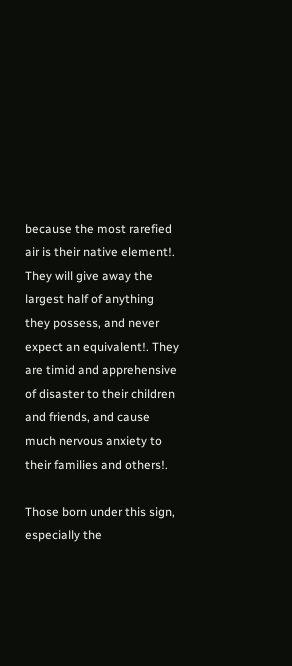because the most rarefied air is their native element!. They will give away the largest half of anything they possess, and never expect an equivalent!. They are timid and apprehensive of disaster to their children and friends, and cause much nervous anxiety to their families and others!.

Those born under this sign, especially the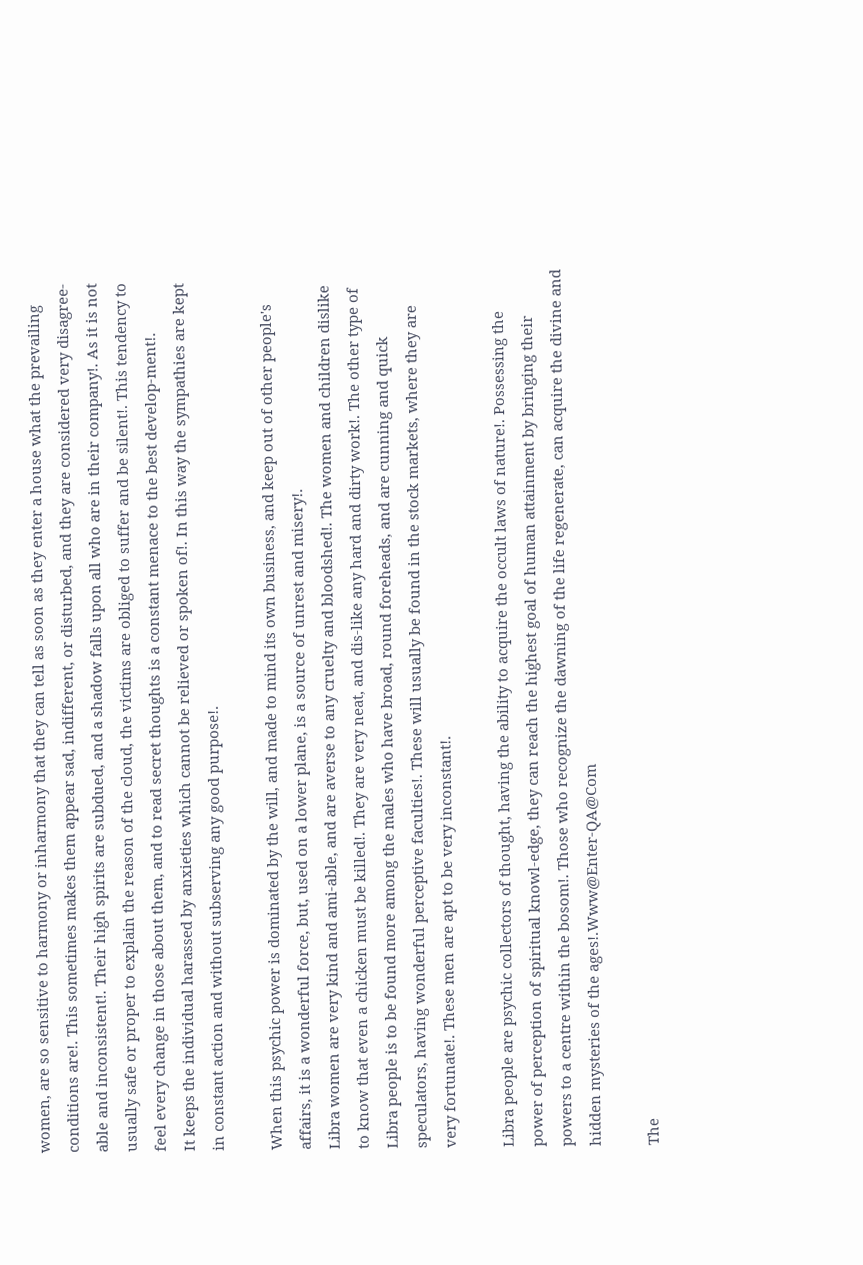women, are so sensitive to harmony or inharmony that they can tell as soon as they enter a house what the prevailing conditions are!. This sometimes makes them appear sad, indifferent, or disturbed, and they are considered very disagree-able and inconsistent!. Their high spirits are subdued, and a shadow falls upon all who are in their company!. As it is not usually safe or proper to explain the reason of the cloud, the victims are obliged to suffer and be silent!. This tendency to feel every change in those about them, and to read secret thoughts is a constant menace to the best develop-ment!.
It keeps the individual harassed by anxieties which cannot be relieved or spoken of!. In this way the sympathies are kept in constant action and without subserving any good purpose!.

When this psychic power is dominated by the will, and made to mind its own business, and keep out of other people's affairs, it is a wonderful force, but, used on a lower plane, is a source of unrest and misery!.
Libra women are very kind and ami-able, and are averse to any cruelty and bloodshed!. The women and children dislike to know that even a chicken must be killed!. They are very neat, and dis-like any hard and dirty work!. The other type of Libra people is to be found more among the males who have broad, round foreheads, and are cunning and quick speculators, having wonderful perceptive faculties!. These will usually be found in the stock markets, where they are very fortunate!. These men are apt to be very inconstant!.

Libra people are psychic collectors of thought, having the ability to acquire the occult laws of nature!. Possessing the power of perception of spiritual knowl-edge, they can reach the highest goal of human attainment by bringing their powers to a centre within the bosom!. Those who recognize the dawning of the life regenerate, can acquire the divine and hidden mysteries of the ages!.Www@Enter-QA@Com

The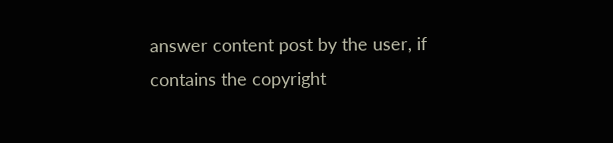answer content post by the user, if contains the copyright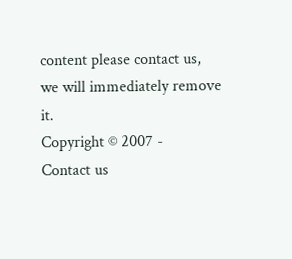content please contact us, we will immediately remove it.
Copyright © 2007 -   Contact us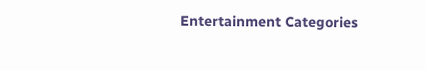Entertainment Categories